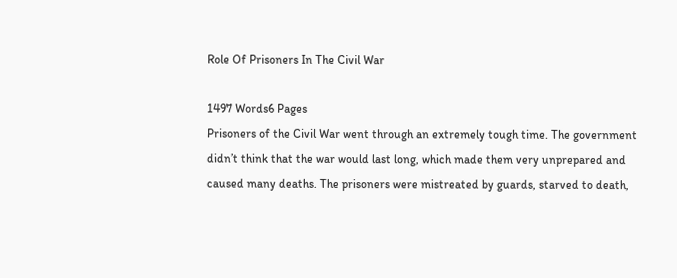Role Of Prisoners In The Civil War

1497 Words6 Pages
Prisoners of the Civil War went through an extremely tough time. The government didn’t think that the war would last long, which made them very unprepared and caused many deaths. The prisoners were mistreated by guards, starved to death,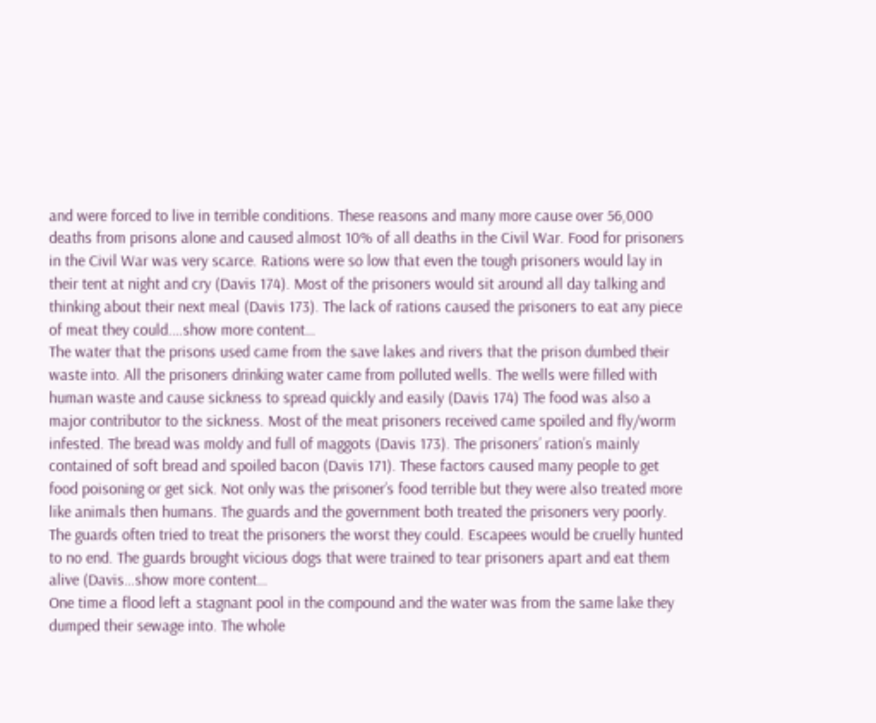and were forced to live in terrible conditions. These reasons and many more cause over 56,000 deaths from prisons alone and caused almost 10% of all deaths in the Civil War. Food for prisoners in the Civil War was very scarce. Rations were so low that even the tough prisoners would lay in their tent at night and cry (Davis 174). Most of the prisoners would sit around all day talking and thinking about their next meal (Davis 173). The lack of rations caused the prisoners to eat any piece of meat they could.…show more content…
The water that the prisons used came from the save lakes and rivers that the prison dumbed their waste into. All the prisoners drinking water came from polluted wells. The wells were filled with human waste and cause sickness to spread quickly and easily (Davis 174) The food was also a major contributor to the sickness. Most of the meat prisoners received came spoiled and fly/worm infested. The bread was moldy and full of maggots (Davis 173). The prisoners’ ration’s mainly contained of soft bread and spoiled bacon (Davis 171). These factors caused many people to get food poisoning or get sick. Not only was the prisoner’s food terrible but they were also treated more like animals then humans. The guards and the government both treated the prisoners very poorly. The guards often tried to treat the prisoners the worst they could. Escapees would be cruelly hunted to no end. The guards brought vicious dogs that were trained to tear prisoners apart and eat them alive (Davis…show more content…
One time a flood left a stagnant pool in the compound and the water was from the same lake they dumped their sewage into. The whole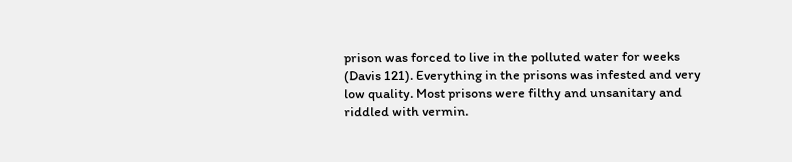prison was forced to live in the polluted water for weeks (Davis 121). Everything in the prisons was infested and very low quality. Most prisons were filthy and unsanitary and riddled with vermin.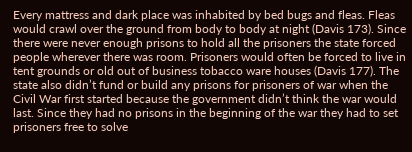Every mattress and dark place was inhabited by bed bugs and fleas. Fleas would crawl over the ground from body to body at night (Davis 173). Since there were never enough prisons to hold all the prisoners the state forced people wherever there was room. Prisoners would often be forced to live in tent grounds or old out of business tobacco ware houses (Davis 177). The state also didn’t fund or build any prisons for prisoners of war when the Civil War first started because the government didn’t think the war would last. Since they had no prisons in the beginning of the war they had to set prisoners free to solve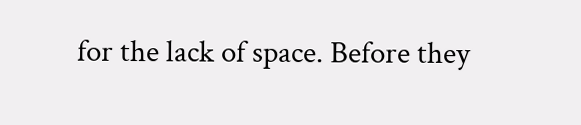for the lack of space. Before they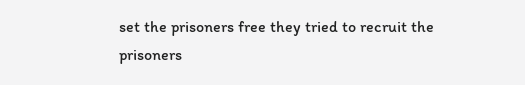set the prisoners free they tried to recruit the prisoners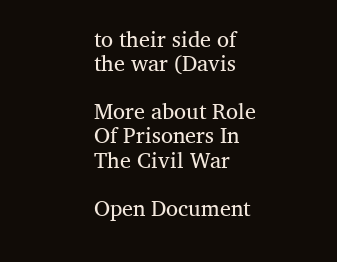to their side of the war (Davis

More about Role Of Prisoners In The Civil War

Open Document